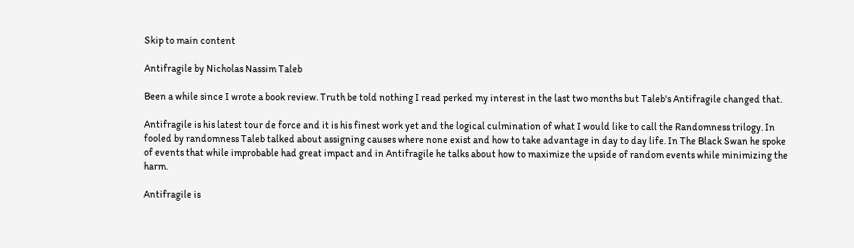Skip to main content

Antifragile by Nicholas Nassim Taleb

Been a while since I wrote a book review. Truth be told nothing I read perked my interest in the last two months but Taleb's Antifragile changed that.

Antifragile is his latest tour de force and it is his finest work yet and the logical culmination of what I would like to call the Randomness trilogy. In fooled by randomness Taleb talked about assigning causes where none exist and how to take advantage in day to day life. In The Black Swan he spoke of events that while improbable had great impact and in Antifragile he talks about how to maximize the upside of random events while minimizing the harm.

Antifragile is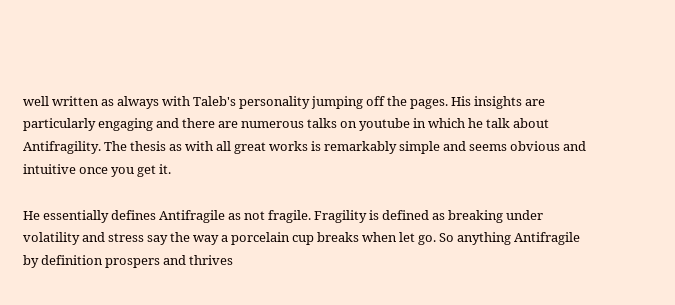well written as always with Taleb's personality jumping off the pages. His insights are particularly engaging and there are numerous talks on youtube in which he talk about Antifragility. The thesis as with all great works is remarkably simple and seems obvious and intuitive once you get it.

He essentially defines Antifragile as not fragile. Fragility is defined as breaking under volatility and stress say the way a porcelain cup breaks when let go. So anything Antifragile by definition prospers and thrives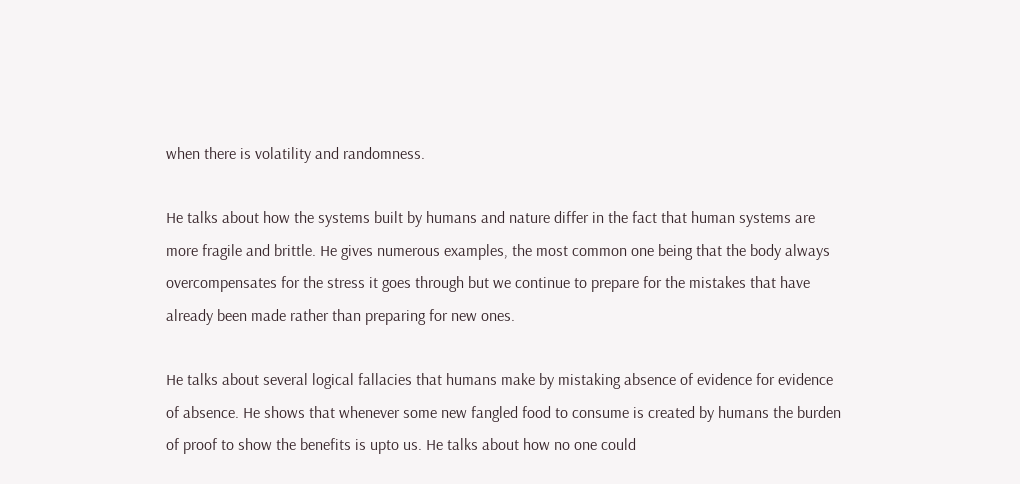when there is volatility and randomness.

He talks about how the systems built by humans and nature differ in the fact that human systems are more fragile and brittle. He gives numerous examples, the most common one being that the body always overcompensates for the stress it goes through but we continue to prepare for the mistakes that have already been made rather than preparing for new ones.

He talks about several logical fallacies that humans make by mistaking absence of evidence for evidence of absence. He shows that whenever some new fangled food to consume is created by humans the burden of proof to show the benefits is upto us. He talks about how no one could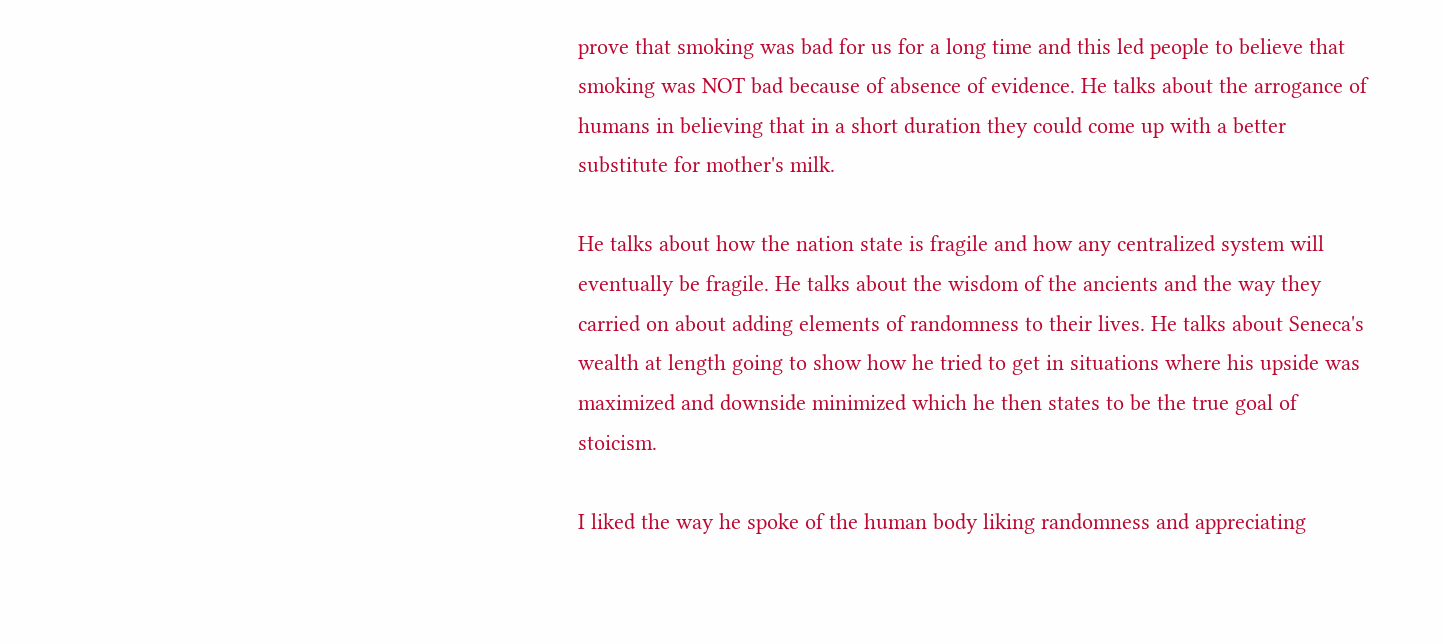prove that smoking was bad for us for a long time and this led people to believe that smoking was NOT bad because of absence of evidence. He talks about the arrogance of humans in believing that in a short duration they could come up with a better substitute for mother's milk.

He talks about how the nation state is fragile and how any centralized system will eventually be fragile. He talks about the wisdom of the ancients and the way they carried on about adding elements of randomness to their lives. He talks about Seneca's wealth at length going to show how he tried to get in situations where his upside was maximized and downside minimized which he then states to be the true goal of stoicism.

I liked the way he spoke of the human body liking randomness and appreciating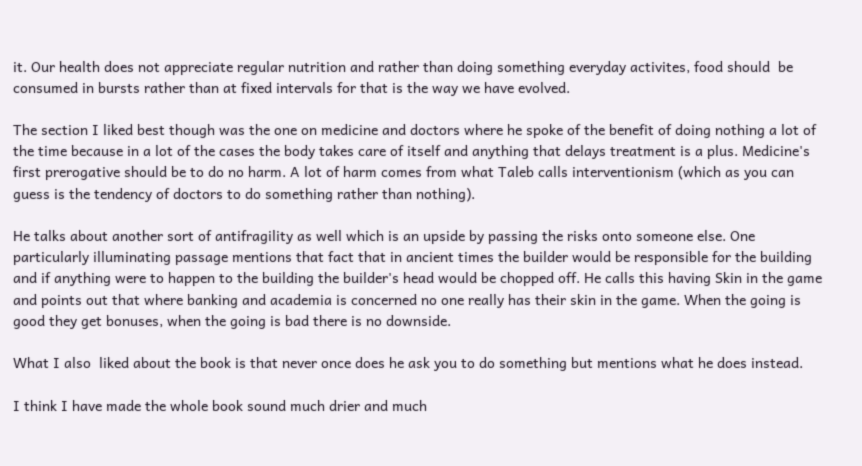it. Our health does not appreciate regular nutrition and rather than doing something everyday activites, food should  be consumed in bursts rather than at fixed intervals for that is the way we have evolved.

The section I liked best though was the one on medicine and doctors where he spoke of the benefit of doing nothing a lot of the time because in a lot of the cases the body takes care of itself and anything that delays treatment is a plus. Medicine's first prerogative should be to do no harm. A lot of harm comes from what Taleb calls interventionism (which as you can guess is the tendency of doctors to do something rather than nothing).

He talks about another sort of antifragility as well which is an upside by passing the risks onto someone else. One particularly illuminating passage mentions that fact that in ancient times the builder would be responsible for the building and if anything were to happen to the building the builder's head would be chopped off. He calls this having Skin in the game and points out that where banking and academia is concerned no one really has their skin in the game. When the going is good they get bonuses, when the going is bad there is no downside.

What I also  liked about the book is that never once does he ask you to do something but mentions what he does instead.

I think I have made the whole book sound much drier and much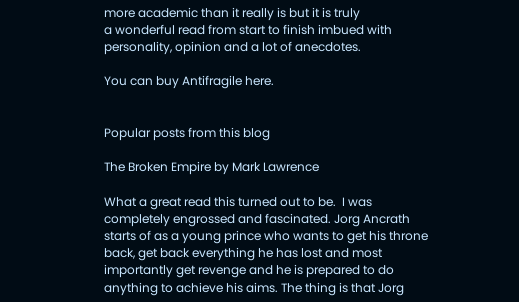more academic than it really is but it is truly
a wonderful read from start to finish imbued with personality, opinion and a lot of anecdotes.

You can buy Antifragile here.


Popular posts from this blog

The Broken Empire by Mark Lawrence

What a great read this turned out to be.  I was completely engrossed and fascinated. Jorg Ancrath starts of as a young prince who wants to get his throne back, get back everything he has lost and most importantly get revenge and he is prepared to do anything to achieve his aims. The thing is that Jorg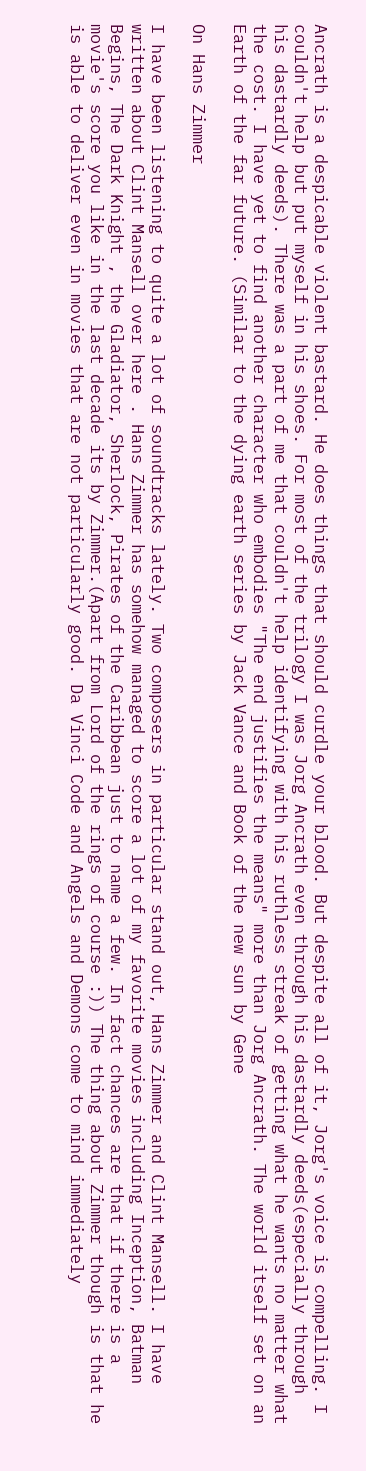Ancrath is a despicable violent bastard. He does things that should curdle your blood. But despite all of it, Jorg's voice is compelling. I couldn't help but put myself in his shoes. For most of the trilogy I was Jorg Ancrath even through his dastardly deeds(especially through his dastardly deeds). There was a part of me that couldn't help identifying with his ruthless streak of getting what he wants no matter what the cost. I have yet to find another character who embodies "The end justifies the means" more than Jorg Ancrath. The world itself set on an Earth of the far future. (Similar to the dying earth series by Jack Vance and Book of the new sun by Gene

On Hans Zimmer

I have been listening to quite a lot of soundtracks lately. Two composers in particular stand out, Hans Zimmer and Clint Mansell. I have written about Clint Mansell over here . Hans Zimmer has somehow managed to score a lot of my favorite movies including Inception, Batman Begins, The Dark Knight , the Gladiator, Sherlock, Pirates of the Caribbean just to name a few. In fact chances are that if there is a movie's score you like in the last decade its by Zimmer.(Apart from Lord of the rings of course :)) The thing about Zimmer though is that he is able to deliver even in movies that are not particularly good. Da Vinci Code and Angels and Demons come to mind immediately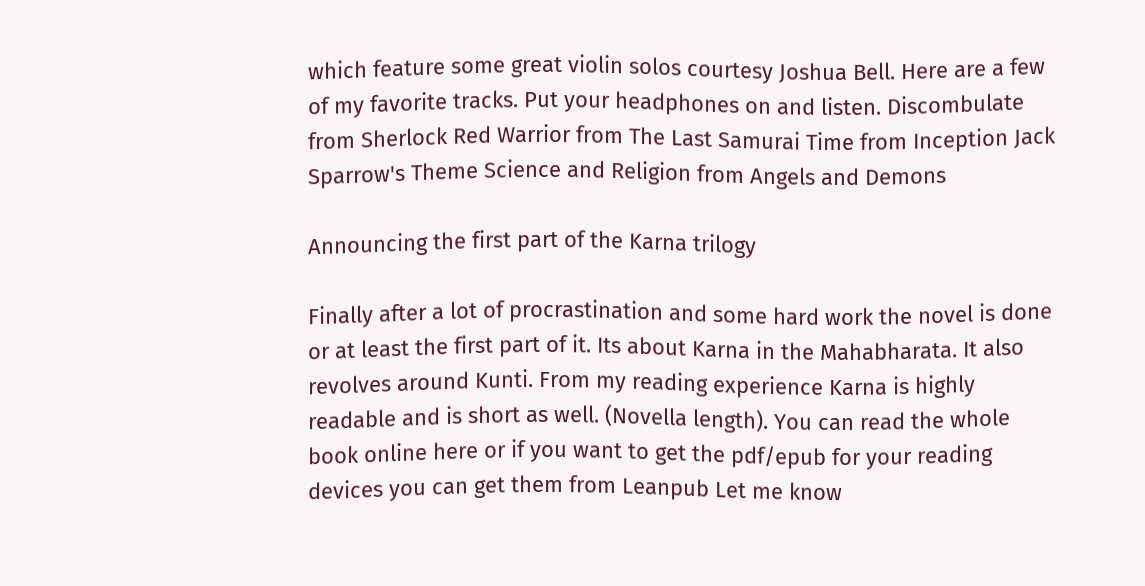which feature some great violin solos courtesy Joshua Bell. Here are a few of my favorite tracks. Put your headphones on and listen. Discombulate from Sherlock Red Warrior from The Last Samurai Time from Inception Jack Sparrow's Theme Science and Religion from Angels and Demons

Announcing the first part of the Karna trilogy

Finally after a lot of procrastination and some hard work the novel is done or at least the first part of it. Its about Karna in the Mahabharata. It also revolves around Kunti. From my reading experience Karna is highly readable and is short as well. (Novella length). You can read the whole book online here or if you want to get the pdf/epub for your reading devices you can get them from Leanpub Let me know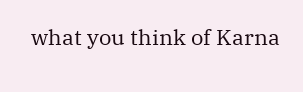what you think of Karna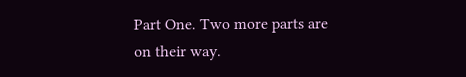Part One. Two more parts are on their way.